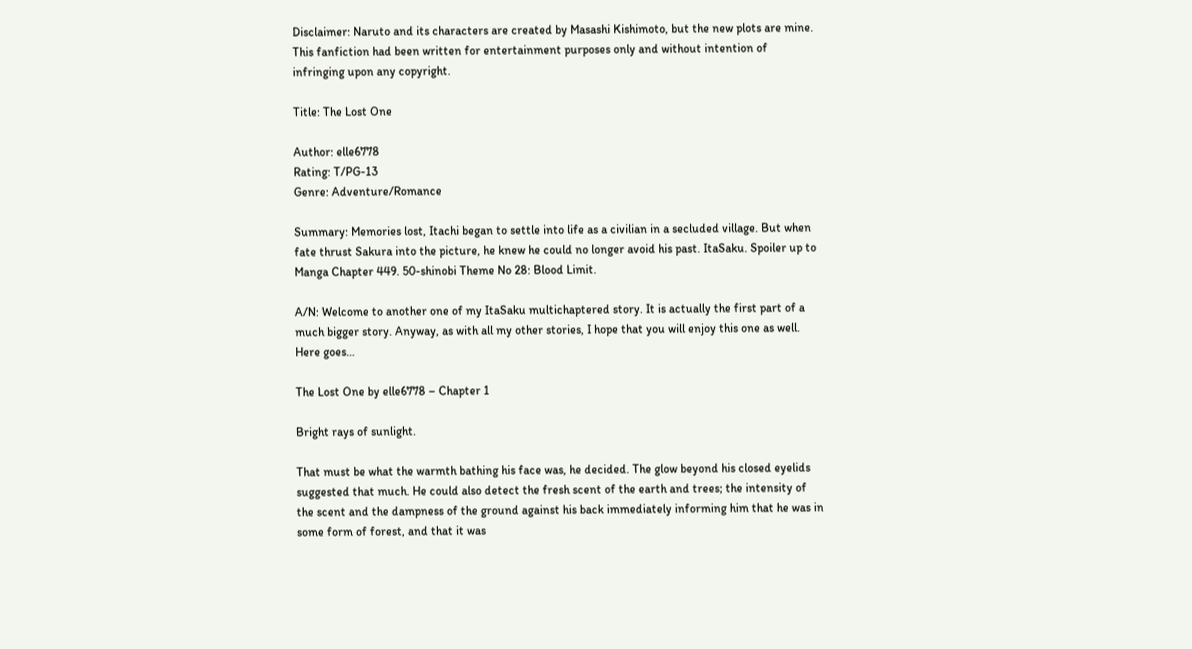Disclaimer: Naruto and its characters are created by Masashi Kishimoto, but the new plots are mine. This fanfiction had been written for entertainment purposes only and without intention of infringing upon any copyright.

Title: The Lost One

Author: elle6778
Rating: T/PG-13
Genre: Adventure/Romance

Summary: Memories lost, Itachi began to settle into life as a civilian in a secluded village. But when fate thrust Sakura into the picture, he knew he could no longer avoid his past. ItaSaku. Spoiler up to Manga Chapter 449. 50-shinobi Theme No 28: Blood Limit.

A/N: Welcome to another one of my ItaSaku multichaptered story. It is actually the first part of a much bigger story. Anyway, as with all my other stories, I hope that you will enjoy this one as well. Here goes…

The Lost One by elle6778 – Chapter 1

Bright rays of sunlight.

That must be what the warmth bathing his face was, he decided. The glow beyond his closed eyelids suggested that much. He could also detect the fresh scent of the earth and trees; the intensity of the scent and the dampness of the ground against his back immediately informing him that he was in some form of forest, and that it was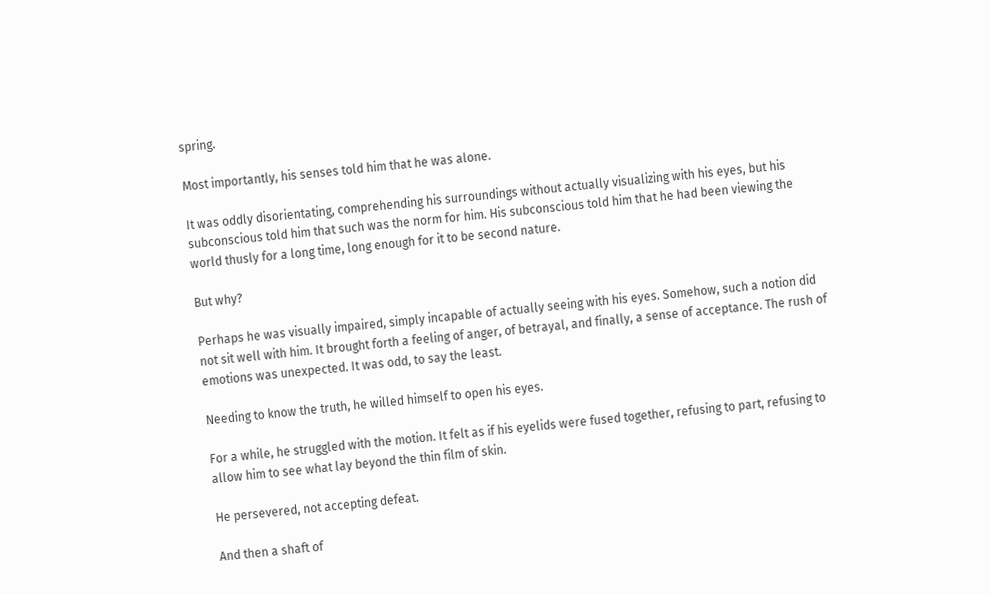spring.

Most importantly, his senses told him that he was alone.

It was oddly disorientating, comprehending his surroundings without actually visualizing with his eyes, but his subconscious told him that such was the norm for him. His subconscious told him that he had been viewing the world thusly for a long time, long enough for it to be second nature.

But why?

Perhaps he was visually impaired, simply incapable of actually seeing with his eyes. Somehow, such a notion did not sit well with him. It brought forth a feeling of anger, of betrayal, and finally, a sense of acceptance. The rush of emotions was unexpected. It was odd, to say the least.

Needing to know the truth, he willed himself to open his eyes.

For a while, he struggled with the motion. It felt as if his eyelids were fused together, refusing to part, refusing to allow him to see what lay beyond the thin film of skin.

He persevered, not accepting defeat.

And then a shaft of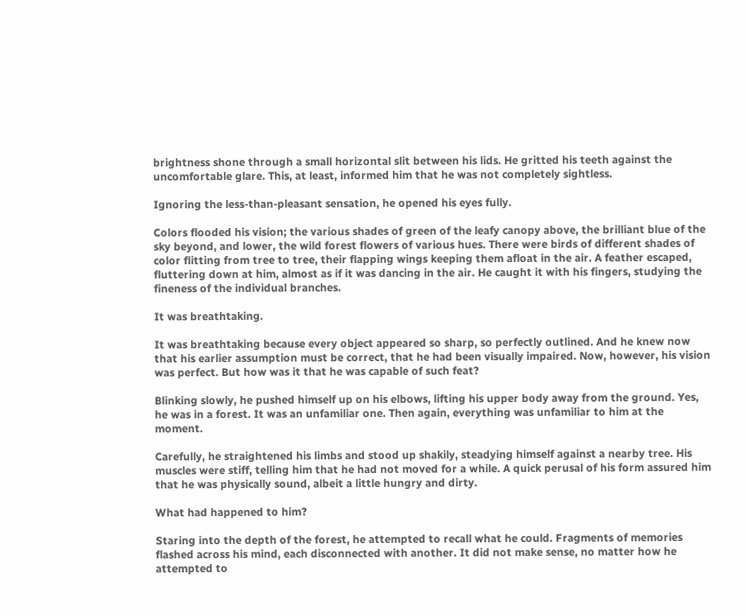brightness shone through a small horizontal slit between his lids. He gritted his teeth against the uncomfortable glare. This, at least, informed him that he was not completely sightless.

Ignoring the less-than-pleasant sensation, he opened his eyes fully.

Colors flooded his vision; the various shades of green of the leafy canopy above, the brilliant blue of the sky beyond, and lower, the wild forest flowers of various hues. There were birds of different shades of color flitting from tree to tree, their flapping wings keeping them afloat in the air. A feather escaped, fluttering down at him, almost as if it was dancing in the air. He caught it with his fingers, studying the fineness of the individual branches.

It was breathtaking.

It was breathtaking because every object appeared so sharp, so perfectly outlined. And he knew now that his earlier assumption must be correct, that he had been visually impaired. Now, however, his vision was perfect. But how was it that he was capable of such feat?

Blinking slowly, he pushed himself up on his elbows, lifting his upper body away from the ground. Yes, he was in a forest. It was an unfamiliar one. Then again, everything was unfamiliar to him at the moment.

Carefully, he straightened his limbs and stood up shakily, steadying himself against a nearby tree. His muscles were stiff, telling him that he had not moved for a while. A quick perusal of his form assured him that he was physically sound, albeit a little hungry and dirty.

What had happened to him?

Staring into the depth of the forest, he attempted to recall what he could. Fragments of memories flashed across his mind, each disconnected with another. It did not make sense, no matter how he attempted to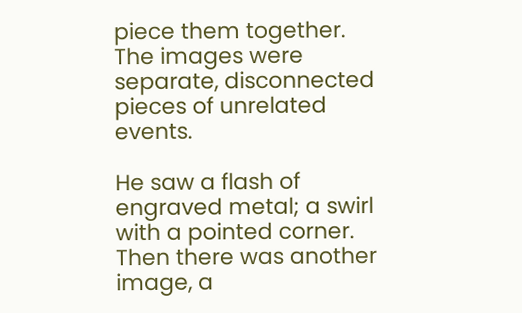piece them together. The images were separate, disconnected pieces of unrelated events.

He saw a flash of engraved metal; a swirl with a pointed corner. Then there was another image, a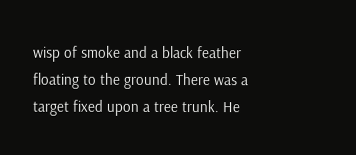wisp of smoke and a black feather floating to the ground. There was a target fixed upon a tree trunk. He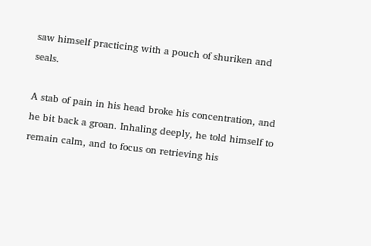saw himself practicing with a pouch of shuriken and seals.

A stab of pain in his head broke his concentration, and he bit back a groan. Inhaling deeply, he told himself to remain calm, and to focus on retrieving his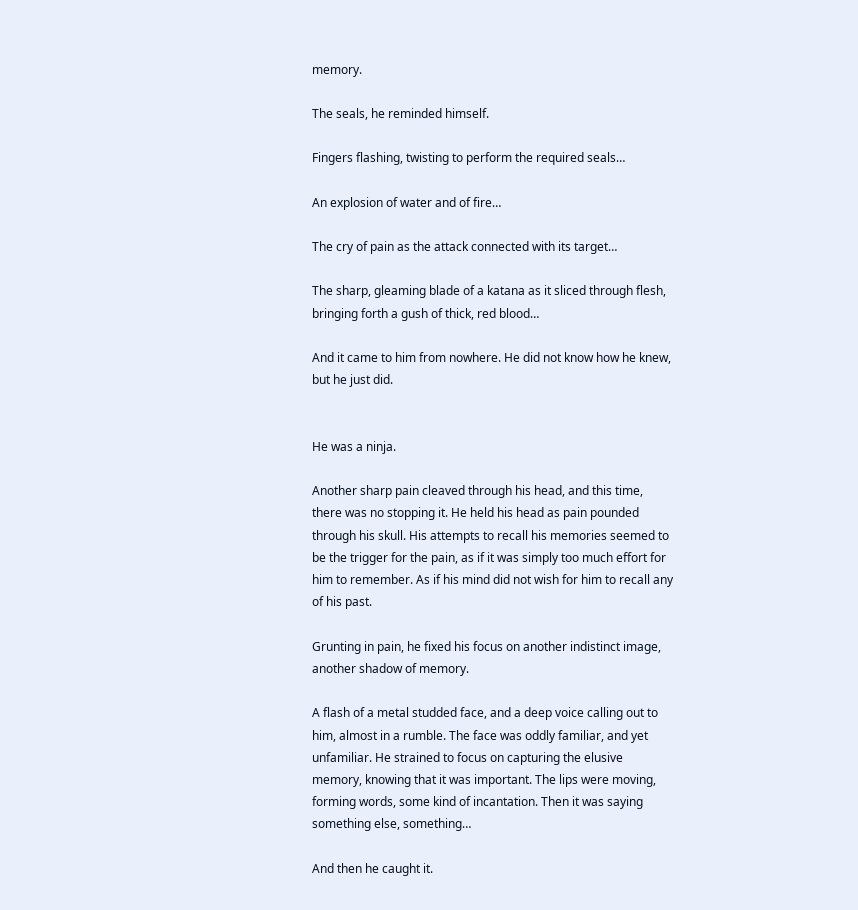memory.

The seals, he reminded himself.

Fingers flashing, twisting to perform the required seals…

An explosion of water and of fire…

The cry of pain as the attack connected with its target…

The sharp, gleaming blade of a katana as it sliced through flesh, bringing forth a gush of thick, red blood…

And it came to him from nowhere. He did not know how he knew, but he just did.


He was a ninja.

Another sharp pain cleaved through his head, and this time, there was no stopping it. He held his head as pain pounded through his skull. His attempts to recall his memories seemed to be the trigger for the pain, as if it was simply too much effort for him to remember. As if his mind did not wish for him to recall any of his past.

Grunting in pain, he fixed his focus on another indistinct image, another shadow of memory.

A flash of a metal studded face, and a deep voice calling out to him, almost in a rumble. The face was oddly familiar, and yet unfamiliar. He strained to focus on capturing the elusive memory, knowing that it was important. The lips were moving, forming words, some kind of incantation. Then it was saying something else, something…

And then he caught it.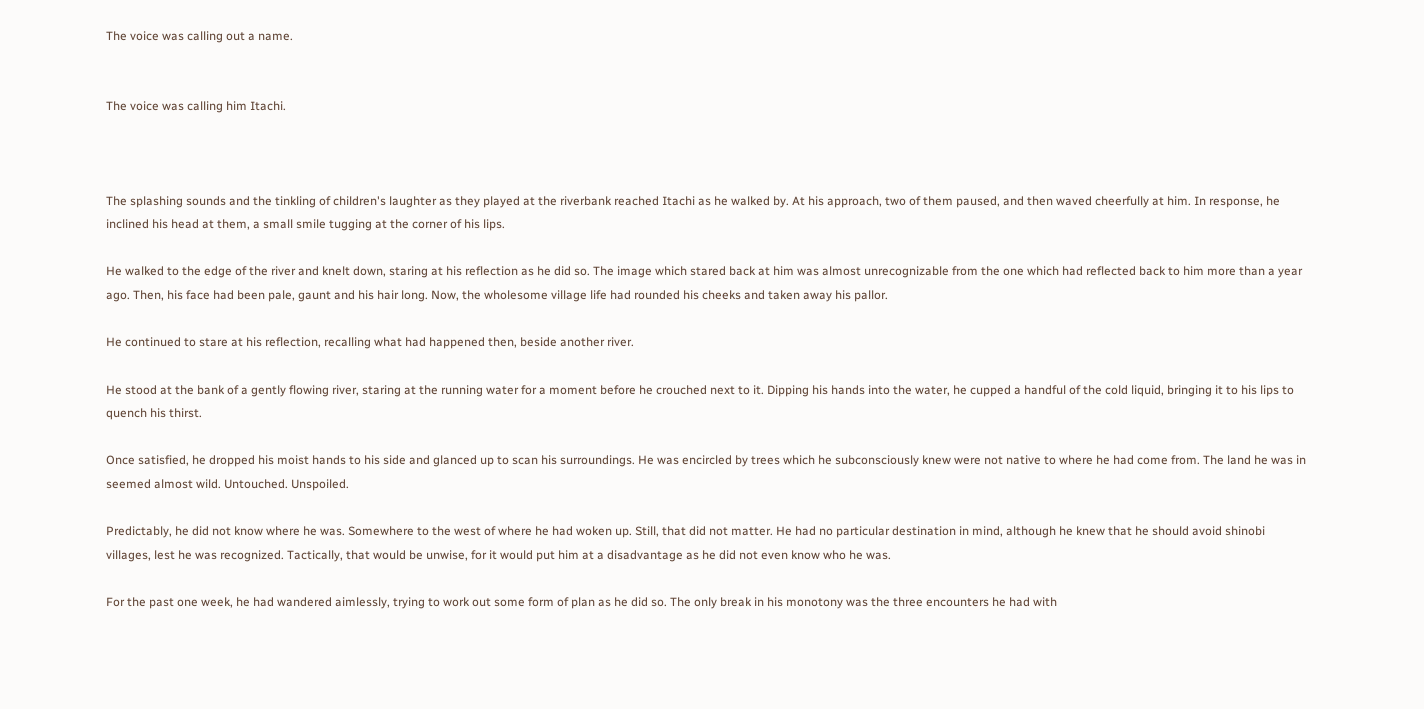The voice was calling out a name.


The voice was calling him Itachi.



The splashing sounds and the tinkling of children's laughter as they played at the riverbank reached Itachi as he walked by. At his approach, two of them paused, and then waved cheerfully at him. In response, he inclined his head at them, a small smile tugging at the corner of his lips.

He walked to the edge of the river and knelt down, staring at his reflection as he did so. The image which stared back at him was almost unrecognizable from the one which had reflected back to him more than a year ago. Then, his face had been pale, gaunt and his hair long. Now, the wholesome village life had rounded his cheeks and taken away his pallor.

He continued to stare at his reflection, recalling what had happened then, beside another river.

He stood at the bank of a gently flowing river, staring at the running water for a moment before he crouched next to it. Dipping his hands into the water, he cupped a handful of the cold liquid, bringing it to his lips to quench his thirst.

Once satisfied, he dropped his moist hands to his side and glanced up to scan his surroundings. He was encircled by trees which he subconsciously knew were not native to where he had come from. The land he was in seemed almost wild. Untouched. Unspoiled.

Predictably, he did not know where he was. Somewhere to the west of where he had woken up. Still, that did not matter. He had no particular destination in mind, although he knew that he should avoid shinobi villages, lest he was recognized. Tactically, that would be unwise, for it would put him at a disadvantage as he did not even know who he was.

For the past one week, he had wandered aimlessly, trying to work out some form of plan as he did so. The only break in his monotony was the three encounters he had with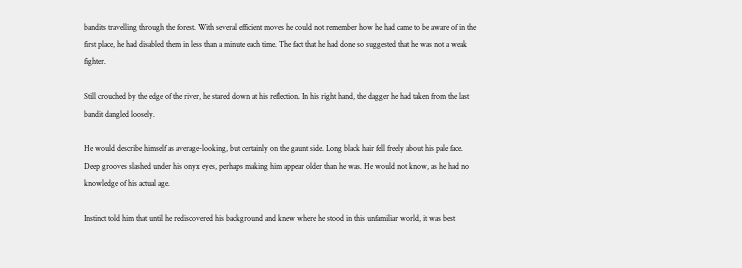bandits travelling through the forest. With several efficient moves he could not remember how he had came to be aware of in the first place, he had disabled them in less than a minute each time. The fact that he had done so suggested that he was not a weak fighter.

Still crouched by the edge of the river, he stared down at his reflection. In his right hand, the dagger he had taken from the last bandit dangled loosely.

He would describe himself as average-looking, but certainly on the gaunt side. Long black hair fell freely about his pale face. Deep grooves slashed under his onyx eyes, perhaps making him appear older than he was. He would not know, as he had no knowledge of his actual age.

Instinct told him that until he rediscovered his background and knew where he stood in this unfamiliar world, it was best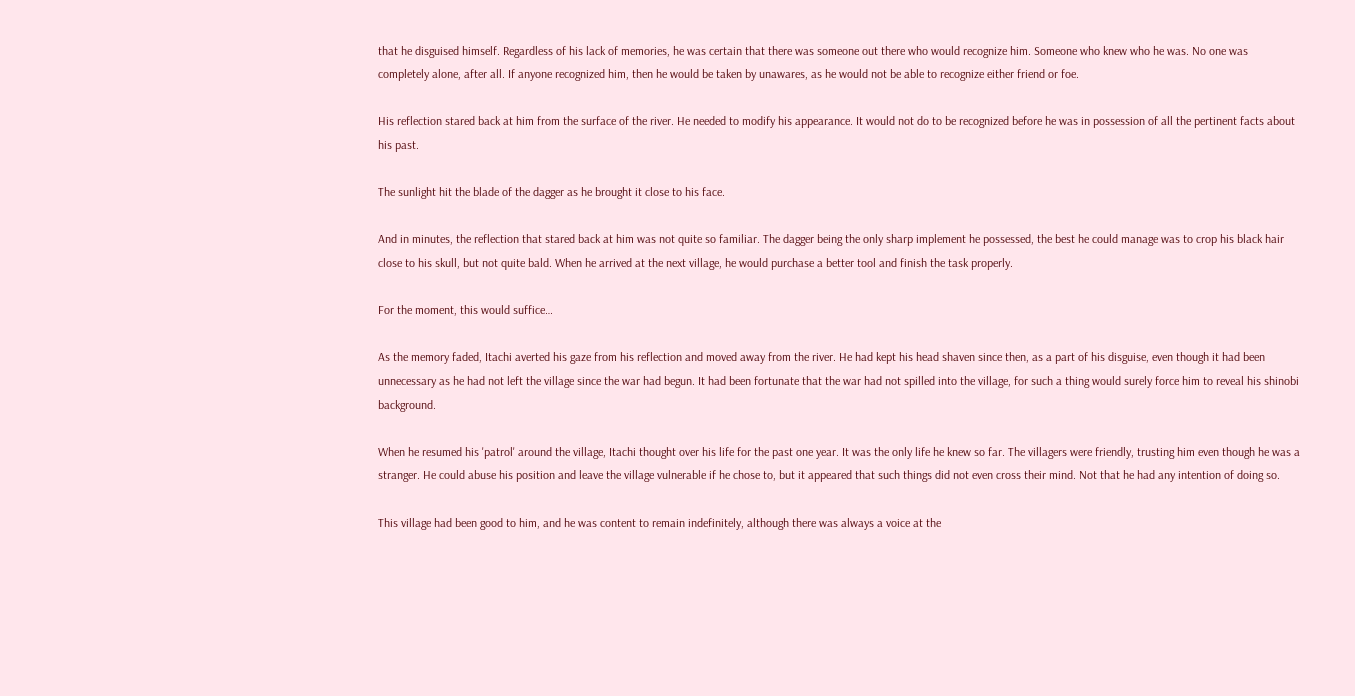that he disguised himself. Regardless of his lack of memories, he was certain that there was someone out there who would recognize him. Someone who knew who he was. No one was completely alone, after all. If anyone recognized him, then he would be taken by unawares, as he would not be able to recognize either friend or foe.

His reflection stared back at him from the surface of the river. He needed to modify his appearance. It would not do to be recognized before he was in possession of all the pertinent facts about his past.

The sunlight hit the blade of the dagger as he brought it close to his face.

And in minutes, the reflection that stared back at him was not quite so familiar. The dagger being the only sharp implement he possessed, the best he could manage was to crop his black hair close to his skull, but not quite bald. When he arrived at the next village, he would purchase a better tool and finish the task properly.

For the moment, this would suffice…

As the memory faded, Itachi averted his gaze from his reflection and moved away from the river. He had kept his head shaven since then, as a part of his disguise, even though it had been unnecessary as he had not left the village since the war had begun. It had been fortunate that the war had not spilled into the village, for such a thing would surely force him to reveal his shinobi background.

When he resumed his 'patrol' around the village, Itachi thought over his life for the past one year. It was the only life he knew so far. The villagers were friendly, trusting him even though he was a stranger. He could abuse his position and leave the village vulnerable if he chose to, but it appeared that such things did not even cross their mind. Not that he had any intention of doing so.

This village had been good to him, and he was content to remain indefinitely, although there was always a voice at the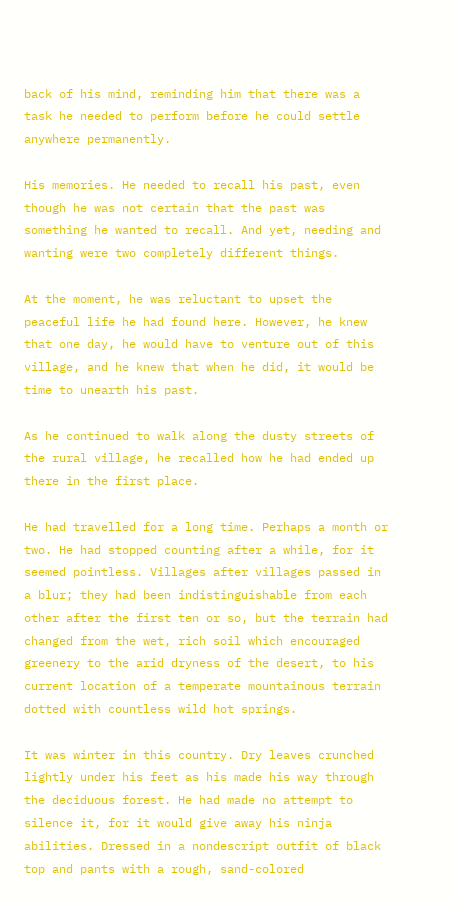back of his mind, reminding him that there was a task he needed to perform before he could settle anywhere permanently.

His memories. He needed to recall his past, even though he was not certain that the past was something he wanted to recall. And yet, needing and wanting were two completely different things.

At the moment, he was reluctant to upset the peaceful life he had found here. However, he knew that one day, he would have to venture out of this village, and he knew that when he did, it would be time to unearth his past.

As he continued to walk along the dusty streets of the rural village, he recalled how he had ended up there in the first place.

He had travelled for a long time. Perhaps a month or two. He had stopped counting after a while, for it seemed pointless. Villages after villages passed in a blur; they had been indistinguishable from each other after the first ten or so, but the terrain had changed from the wet, rich soil which encouraged greenery to the arid dryness of the desert, to his current location of a temperate mountainous terrain dotted with countless wild hot springs.

It was winter in this country. Dry leaves crunched lightly under his feet as his made his way through the deciduous forest. He had made no attempt to silence it, for it would give away his ninja abilities. Dressed in a nondescript outfit of black top and pants with a rough, sand-colored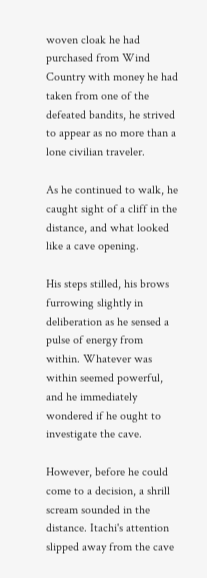woven cloak he had purchased from Wind Country with money he had taken from one of the defeated bandits, he strived to appear as no more than a lone civilian traveler.

As he continued to walk, he caught sight of a cliff in the distance, and what looked like a cave opening.

His steps stilled, his brows furrowing slightly in deliberation as he sensed a pulse of energy from within. Whatever was within seemed powerful, and he immediately wondered if he ought to investigate the cave.

However, before he could come to a decision, a shrill scream sounded in the distance. Itachi's attention slipped away from the cave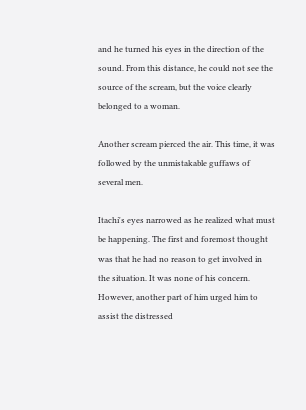and he turned his eyes in the direction of the sound. From this distance, he could not see the source of the scream, but the voice clearly belonged to a woman.

Another scream pierced the air. This time, it was followed by the unmistakable guffaws of several men.

Itachi's eyes narrowed as he realized what must be happening. The first and foremost thought was that he had no reason to get involved in the situation. It was none of his concern. However, another part of him urged him to assist the distressed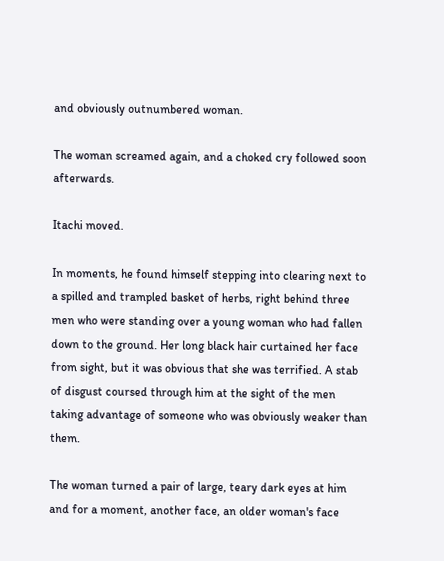and obviously outnumbered woman.

The woman screamed again, and a choked cry followed soon afterwards.

Itachi moved.

In moments, he found himself stepping into clearing next to a spilled and trampled basket of herbs, right behind three men who were standing over a young woman who had fallen down to the ground. Her long black hair curtained her face from sight, but it was obvious that she was terrified. A stab of disgust coursed through him at the sight of the men taking advantage of someone who was obviously weaker than them.

The woman turned a pair of large, teary dark eyes at him and for a moment, another face, an older woman's face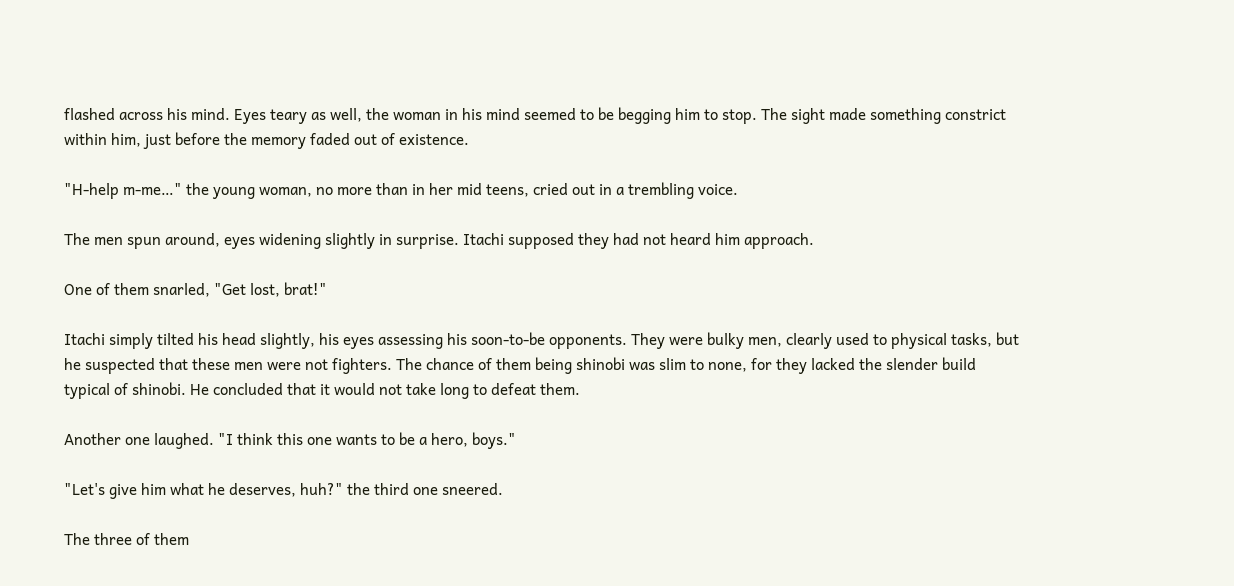flashed across his mind. Eyes teary as well, the woman in his mind seemed to be begging him to stop. The sight made something constrict within him, just before the memory faded out of existence.

"H-help m-me…" the young woman, no more than in her mid teens, cried out in a trembling voice.

The men spun around, eyes widening slightly in surprise. Itachi supposed they had not heard him approach.

One of them snarled, "Get lost, brat!"

Itachi simply tilted his head slightly, his eyes assessing his soon-to-be opponents. They were bulky men, clearly used to physical tasks, but he suspected that these men were not fighters. The chance of them being shinobi was slim to none, for they lacked the slender build typical of shinobi. He concluded that it would not take long to defeat them.

Another one laughed. "I think this one wants to be a hero, boys."

"Let's give him what he deserves, huh?" the third one sneered.

The three of them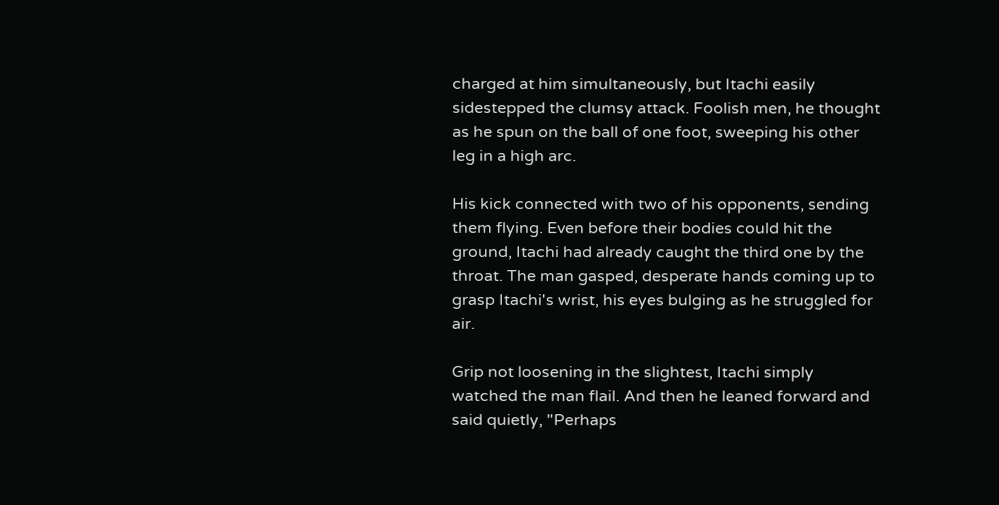charged at him simultaneously, but Itachi easily sidestepped the clumsy attack. Foolish men, he thought as he spun on the ball of one foot, sweeping his other leg in a high arc.

His kick connected with two of his opponents, sending them flying. Even before their bodies could hit the ground, Itachi had already caught the third one by the throat. The man gasped, desperate hands coming up to grasp Itachi's wrist, his eyes bulging as he struggled for air.

Grip not loosening in the slightest, Itachi simply watched the man flail. And then he leaned forward and said quietly, "Perhaps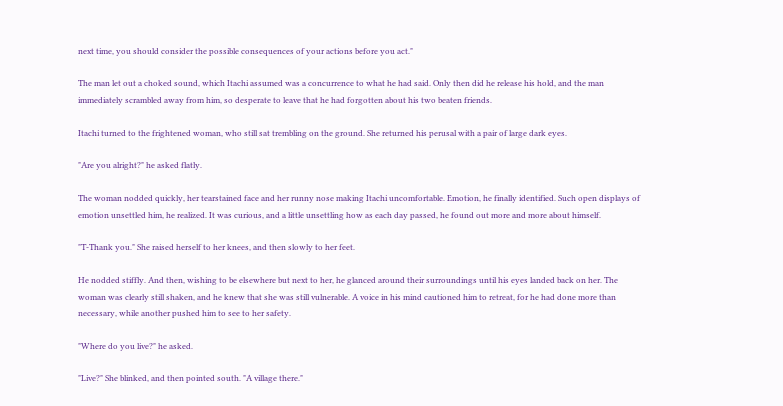next time, you should consider the possible consequences of your actions before you act."

The man let out a choked sound, which Itachi assumed was a concurrence to what he had said. Only then did he release his hold, and the man immediately scrambled away from him, so desperate to leave that he had forgotten about his two beaten friends.

Itachi turned to the frightened woman, who still sat trembling on the ground. She returned his perusal with a pair of large dark eyes.

"Are you alright?" he asked flatly.

The woman nodded quickly, her tearstained face and her runny nose making Itachi uncomfortable. Emotion, he finally identified. Such open displays of emotion unsettled him, he realized. It was curious, and a little unsettling how as each day passed, he found out more and more about himself.

"T-Thank you." She raised herself to her knees, and then slowly to her feet.

He nodded stiffly. And then, wishing to be elsewhere but next to her, he glanced around their surroundings until his eyes landed back on her. The woman was clearly still shaken, and he knew that she was still vulnerable. A voice in his mind cautioned him to retreat, for he had done more than necessary, while another pushed him to see to her safety.

"Where do you live?" he asked.

"Live?" She blinked, and then pointed south. "A village there."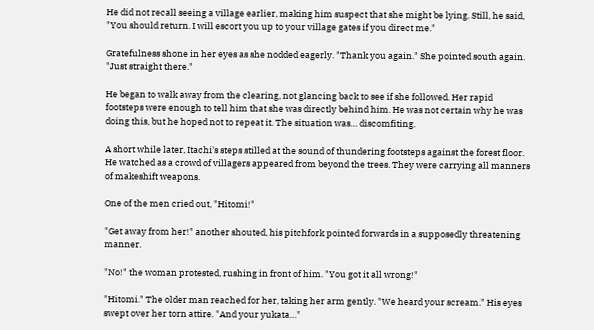He did not recall seeing a village earlier, making him suspect that she might be lying. Still, he said, "You should return. I will escort you up to your village gates if you direct me."

Gratefulness shone in her eyes as she nodded eagerly. "Thank you again." She pointed south again. "Just straight there."

He began to walk away from the clearing, not glancing back to see if she followed. Her rapid footsteps were enough to tell him that she was directly behind him. He was not certain why he was doing this, but he hoped not to repeat it. The situation was… discomfiting.

A short while later, Itachi's steps stilled at the sound of thundering footsteps against the forest floor. He watched as a crowd of villagers appeared from beyond the trees. They were carrying all manners of makeshift weapons.

One of the men cried out, "Hitomi!"

"Get away from her!" another shouted, his pitchfork pointed forwards in a supposedly threatening manner.

"No!" the woman protested, rushing in front of him. "You got it all wrong!"

"Hitomi." The older man reached for her, taking her arm gently. "We heard your scream." His eyes swept over her torn attire. "And your yukata…"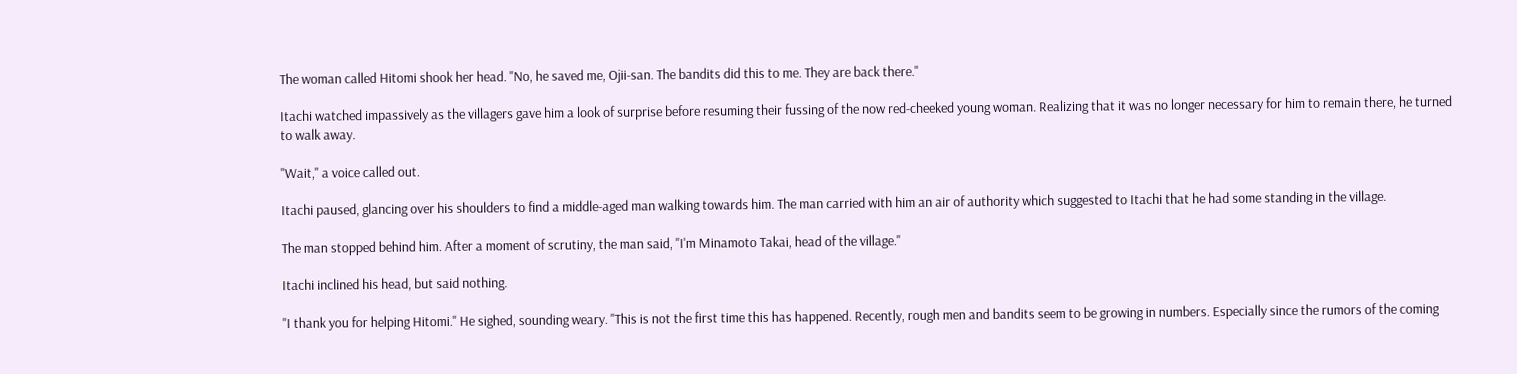The woman called Hitomi shook her head. "No, he saved me, Ojii-san. The bandits did this to me. They are back there."

Itachi watched impassively as the villagers gave him a look of surprise before resuming their fussing of the now red-cheeked young woman. Realizing that it was no longer necessary for him to remain there, he turned to walk away.

"Wait," a voice called out.

Itachi paused, glancing over his shoulders to find a middle-aged man walking towards him. The man carried with him an air of authority which suggested to Itachi that he had some standing in the village.

The man stopped behind him. After a moment of scrutiny, the man said, "I'm Minamoto Takai, head of the village."

Itachi inclined his head, but said nothing.

"I thank you for helping Hitomi." He sighed, sounding weary. "This is not the first time this has happened. Recently, rough men and bandits seem to be growing in numbers. Especially since the rumors of the coming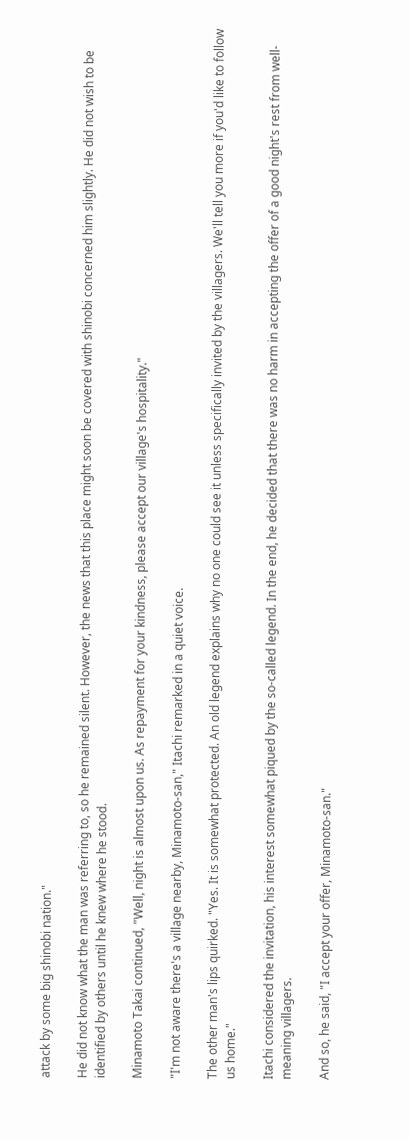attack by some big shinobi nation."

He did not know what the man was referring to, so he remained silent. However, the news that this place might soon be covered with shinobi concerned him slightly. He did not wish to be identified by others until he knew where he stood.

Minamoto Takai continued, "Well, night is almost upon us. As repayment for your kindness, please accept our village's hospitality."

"I'm not aware there's a village nearby, Minamoto-san," Itachi remarked in a quiet voice.

The other man's lips quirked. "Yes. It is somewhat protected. An old legend explains why no one could see it unless specifically invited by the villagers. We'll tell you more if you'd like to follow us home."

Itachi considered the invitation, his interest somewhat piqued by the so-called legend. In the end, he decided that there was no harm in accepting the offer of a good night's rest from well-meaning villagers.

And so, he said, "I accept your offer, Minamoto-san."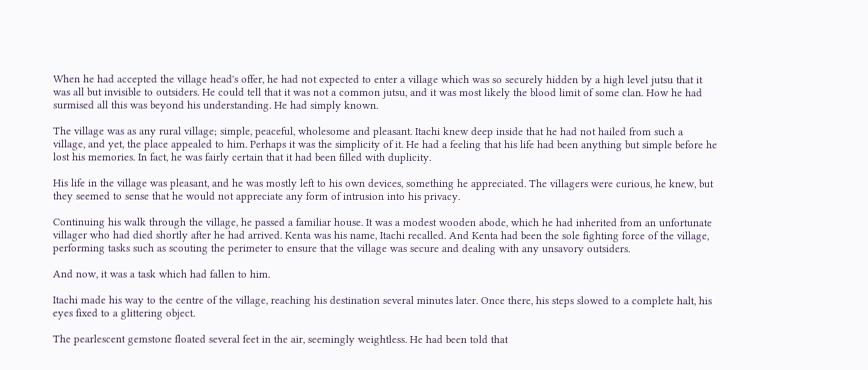When he had accepted the village head's offer, he had not expected to enter a village which was so securely hidden by a high level jutsu that it was all but invisible to outsiders. He could tell that it was not a common jutsu, and it was most likely the blood limit of some clan. How he had surmised all this was beyond his understanding. He had simply known.

The village was as any rural village; simple, peaceful, wholesome and pleasant. Itachi knew deep inside that he had not hailed from such a village, and yet, the place appealed to him. Perhaps it was the simplicity of it. He had a feeling that his life had been anything but simple before he lost his memories. In fact, he was fairly certain that it had been filled with duplicity.

His life in the village was pleasant, and he was mostly left to his own devices, something he appreciated. The villagers were curious, he knew, but they seemed to sense that he would not appreciate any form of intrusion into his privacy.

Continuing his walk through the village, he passed a familiar house. It was a modest wooden abode, which he had inherited from an unfortunate villager who had died shortly after he had arrived. Kenta was his name, Itachi recalled. And Kenta had been the sole fighting force of the village, performing tasks such as scouting the perimeter to ensure that the village was secure and dealing with any unsavory outsiders.

And now, it was a task which had fallen to him.

Itachi made his way to the centre of the village, reaching his destination several minutes later. Once there, his steps slowed to a complete halt, his eyes fixed to a glittering object.

The pearlescent gemstone floated several feet in the air, seemingly weightless. He had been told that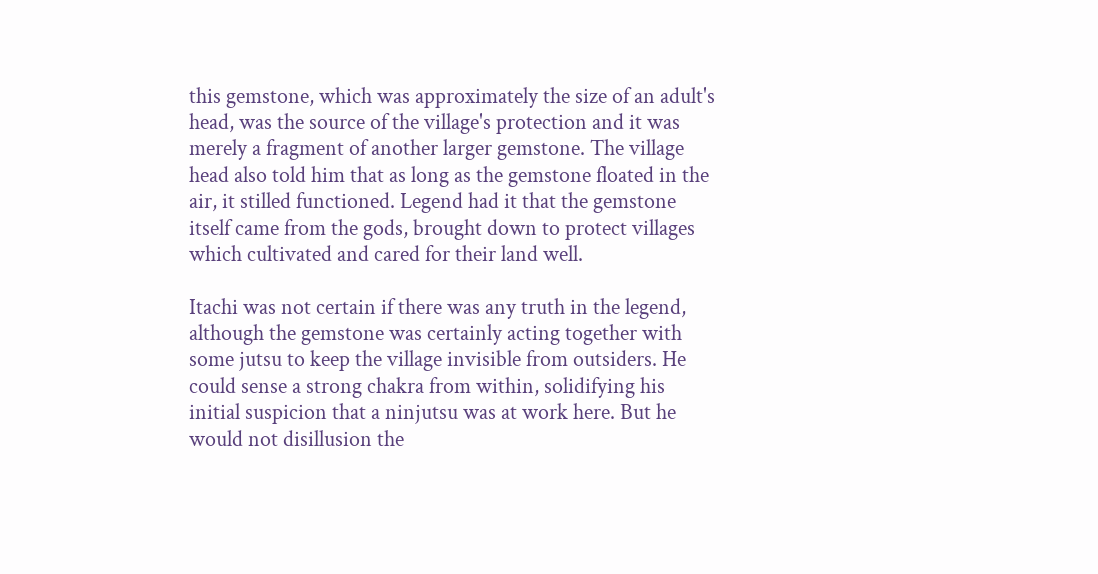this gemstone, which was approximately the size of an adult's head, was the source of the village's protection and it was merely a fragment of another larger gemstone. The village head also told him that as long as the gemstone floated in the air, it stilled functioned. Legend had it that the gemstone itself came from the gods, brought down to protect villages which cultivated and cared for their land well.

Itachi was not certain if there was any truth in the legend, although the gemstone was certainly acting together with some jutsu to keep the village invisible from outsiders. He could sense a strong chakra from within, solidifying his initial suspicion that a ninjutsu was at work here. But he would not disillusion the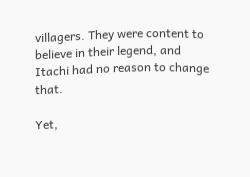villagers. They were content to believe in their legend, and Itachi had no reason to change that.

Yet,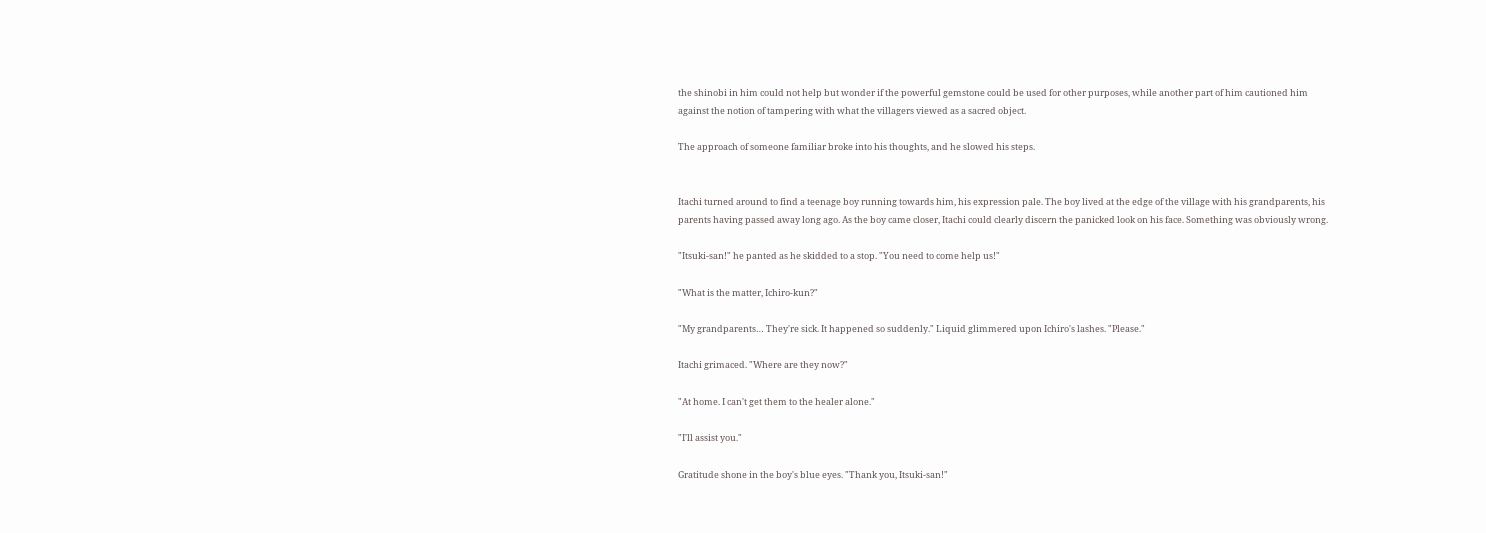the shinobi in him could not help but wonder if the powerful gemstone could be used for other purposes, while another part of him cautioned him against the notion of tampering with what the villagers viewed as a sacred object.

The approach of someone familiar broke into his thoughts, and he slowed his steps.


Itachi turned around to find a teenage boy running towards him, his expression pale. The boy lived at the edge of the village with his grandparents, his parents having passed away long ago. As the boy came closer, Itachi could clearly discern the panicked look on his face. Something was obviously wrong.

"Itsuki-san!" he panted as he skidded to a stop. "You need to come help us!"

"What is the matter, Ichiro-kun?"

"My grandparents… They're sick. It happened so suddenly." Liquid glimmered upon Ichiro's lashes. "Please."

Itachi grimaced. "Where are they now?"

"At home. I can't get them to the healer alone."

"I'll assist you."

Gratitude shone in the boy's blue eyes. "Thank you, Itsuki-san!"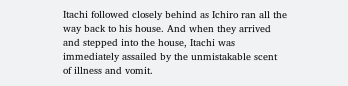Itachi followed closely behind as Ichiro ran all the way back to his house. And when they arrived and stepped into the house, Itachi was immediately assailed by the unmistakable scent of illness and vomit.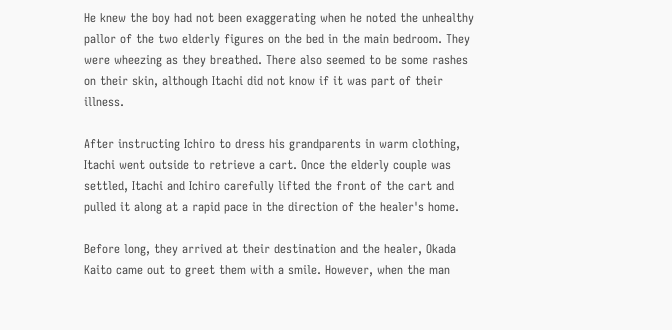He knew the boy had not been exaggerating when he noted the unhealthy pallor of the two elderly figures on the bed in the main bedroom. They were wheezing as they breathed. There also seemed to be some rashes on their skin, although Itachi did not know if it was part of their illness.

After instructing Ichiro to dress his grandparents in warm clothing, Itachi went outside to retrieve a cart. Once the elderly couple was settled, Itachi and Ichiro carefully lifted the front of the cart and pulled it along at a rapid pace in the direction of the healer's home.

Before long, they arrived at their destination and the healer, Okada Kaito came out to greet them with a smile. However, when the man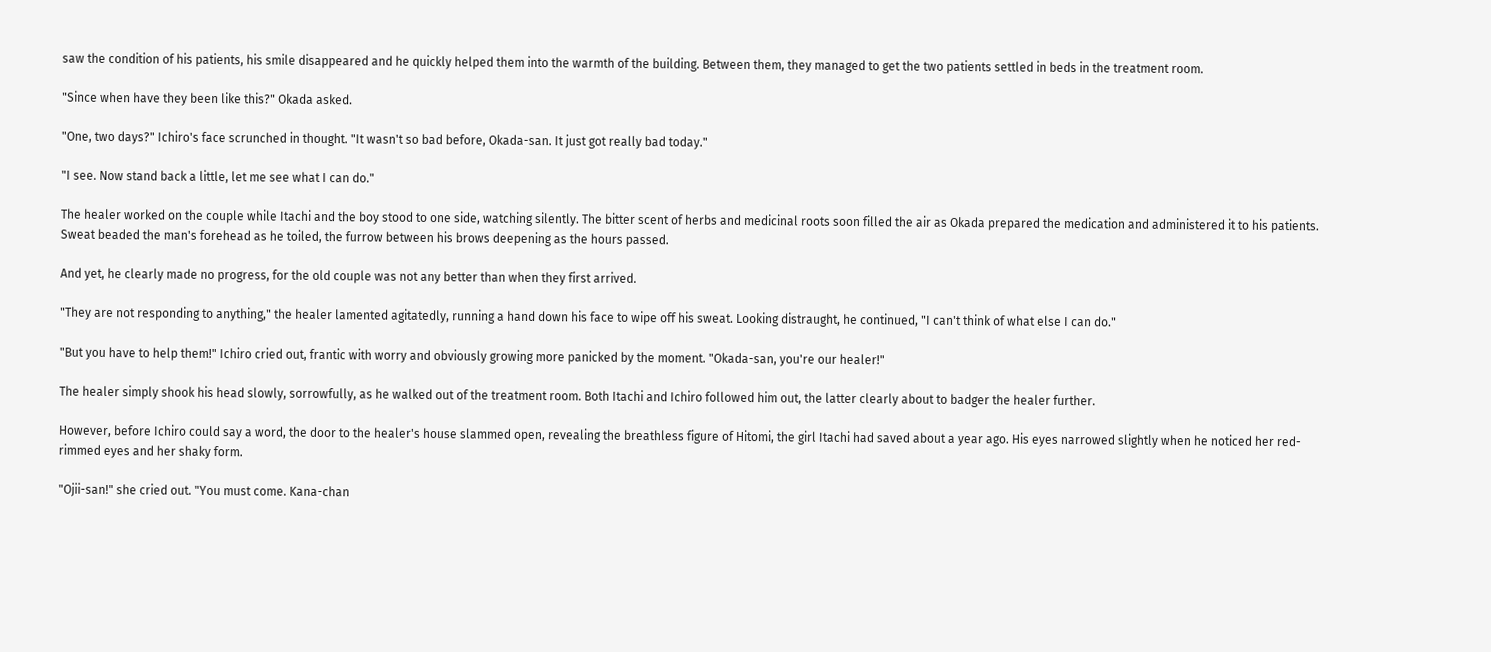saw the condition of his patients, his smile disappeared and he quickly helped them into the warmth of the building. Between them, they managed to get the two patients settled in beds in the treatment room.

"Since when have they been like this?" Okada asked.

"One, two days?" Ichiro's face scrunched in thought. "It wasn't so bad before, Okada-san. It just got really bad today."

"I see. Now stand back a little, let me see what I can do."

The healer worked on the couple while Itachi and the boy stood to one side, watching silently. The bitter scent of herbs and medicinal roots soon filled the air as Okada prepared the medication and administered it to his patients. Sweat beaded the man's forehead as he toiled, the furrow between his brows deepening as the hours passed.

And yet, he clearly made no progress, for the old couple was not any better than when they first arrived.

"They are not responding to anything," the healer lamented agitatedly, running a hand down his face to wipe off his sweat. Looking distraught, he continued, "I can't think of what else I can do."

"But you have to help them!" Ichiro cried out, frantic with worry and obviously growing more panicked by the moment. "Okada-san, you're our healer!"

The healer simply shook his head slowly, sorrowfully, as he walked out of the treatment room. Both Itachi and Ichiro followed him out, the latter clearly about to badger the healer further.

However, before Ichiro could say a word, the door to the healer's house slammed open, revealing the breathless figure of Hitomi, the girl Itachi had saved about a year ago. His eyes narrowed slightly when he noticed her red-rimmed eyes and her shaky form.

"Ojii-san!" she cried out. "You must come. Kana-chan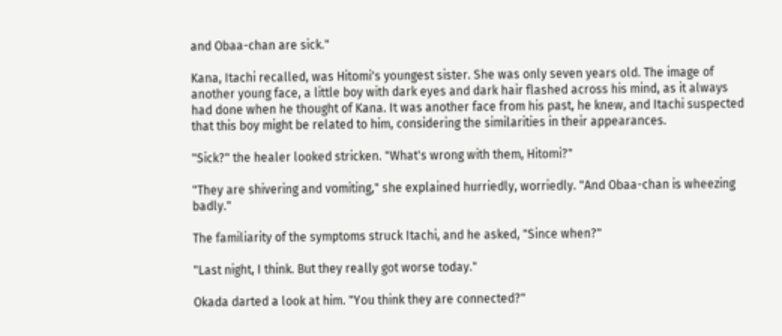and Obaa-chan are sick."

Kana, Itachi recalled, was Hitomi's youngest sister. She was only seven years old. The image of another young face, a little boy with dark eyes and dark hair flashed across his mind, as it always had done when he thought of Kana. It was another face from his past, he knew, and Itachi suspected that this boy might be related to him, considering the similarities in their appearances.

"Sick?" the healer looked stricken. "What's wrong with them, Hitomi?"

"They are shivering and vomiting," she explained hurriedly, worriedly. "And Obaa-chan is wheezing badly."

The familiarity of the symptoms struck Itachi, and he asked, "Since when?"

"Last night, I think. But they really got worse today."

Okada darted a look at him. "You think they are connected?"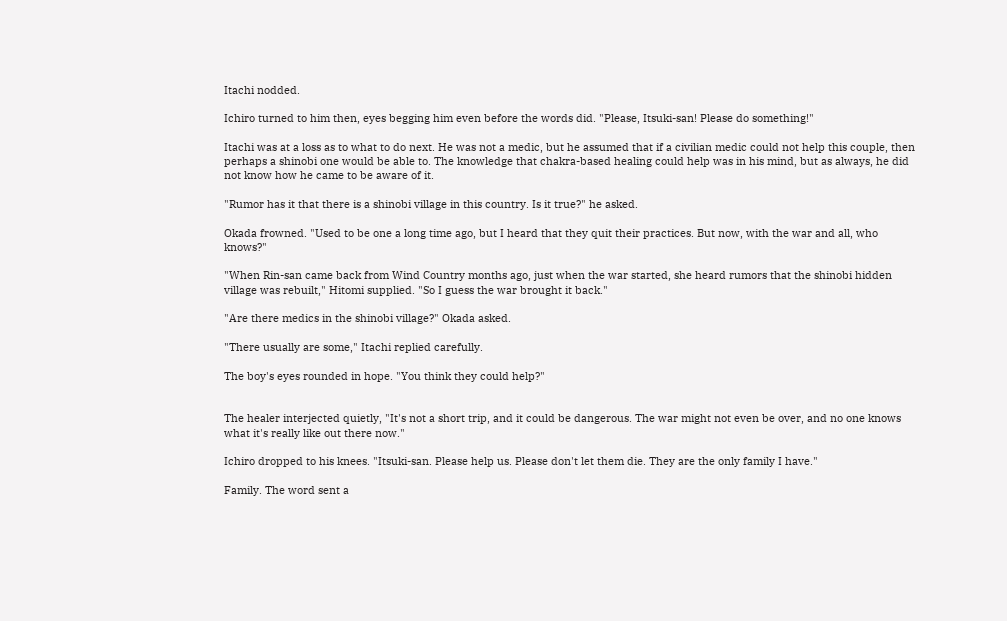Itachi nodded.

Ichiro turned to him then, eyes begging him even before the words did. "Please, Itsuki-san! Please do something!"

Itachi was at a loss as to what to do next. He was not a medic, but he assumed that if a civilian medic could not help this couple, then perhaps a shinobi one would be able to. The knowledge that chakra-based healing could help was in his mind, but as always, he did not know how he came to be aware of it.

"Rumor has it that there is a shinobi village in this country. Is it true?" he asked.

Okada frowned. "Used to be one a long time ago, but I heard that they quit their practices. But now, with the war and all, who knows?"

"When Rin-san came back from Wind Country months ago, just when the war started, she heard rumors that the shinobi hidden village was rebuilt," Hitomi supplied. "So I guess the war brought it back."

"Are there medics in the shinobi village?" Okada asked.

"There usually are some," Itachi replied carefully.

The boy's eyes rounded in hope. "You think they could help?"


The healer interjected quietly, "It's not a short trip, and it could be dangerous. The war might not even be over, and no one knows what it's really like out there now."

Ichiro dropped to his knees. "Itsuki-san. Please help us. Please don't let them die. They are the only family I have."

Family. The word sent a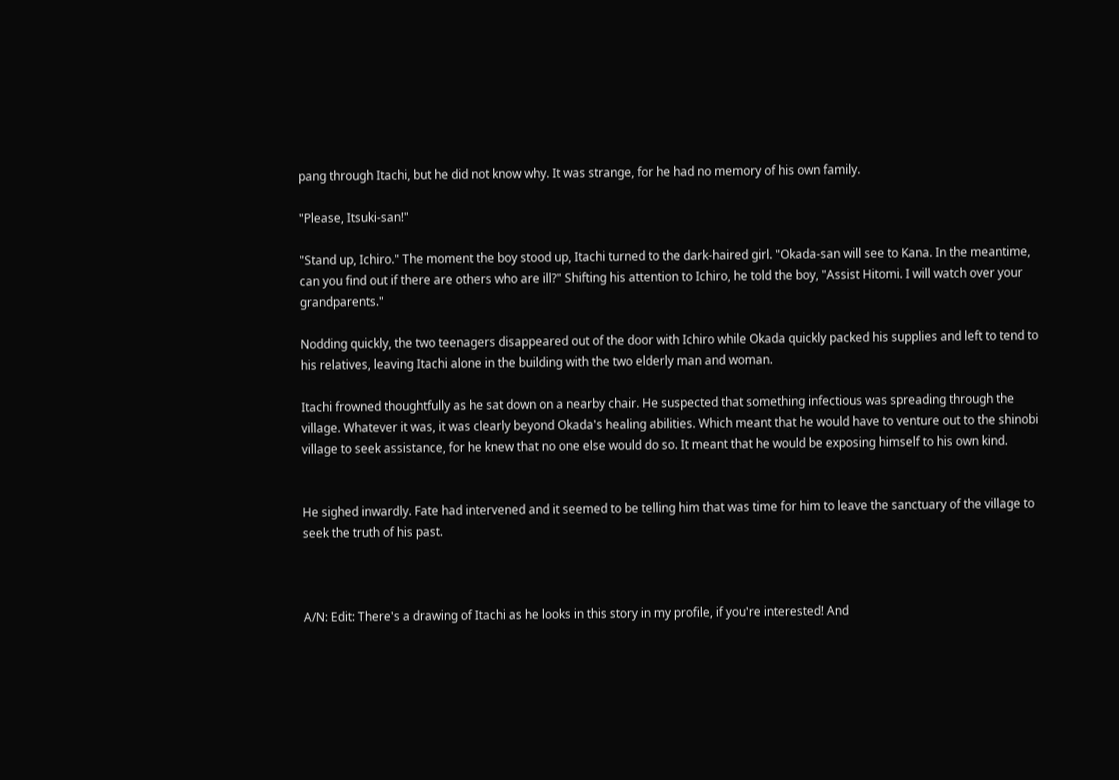pang through Itachi, but he did not know why. It was strange, for he had no memory of his own family.

"Please, Itsuki-san!"

"Stand up, Ichiro." The moment the boy stood up, Itachi turned to the dark-haired girl. "Okada-san will see to Kana. In the meantime, can you find out if there are others who are ill?" Shifting his attention to Ichiro, he told the boy, "Assist Hitomi. I will watch over your grandparents."

Nodding quickly, the two teenagers disappeared out of the door with Ichiro while Okada quickly packed his supplies and left to tend to his relatives, leaving Itachi alone in the building with the two elderly man and woman.

Itachi frowned thoughtfully as he sat down on a nearby chair. He suspected that something infectious was spreading through the village. Whatever it was, it was clearly beyond Okada's healing abilities. Which meant that he would have to venture out to the shinobi village to seek assistance, for he knew that no one else would do so. It meant that he would be exposing himself to his own kind.


He sighed inwardly. Fate had intervened and it seemed to be telling him that was time for him to leave the sanctuary of the village to seek the truth of his past.



A/N: Edit: There's a drawing of Itachi as he looks in this story in my profile, if you're interested! And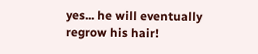yes... he will eventually regrow his hair!